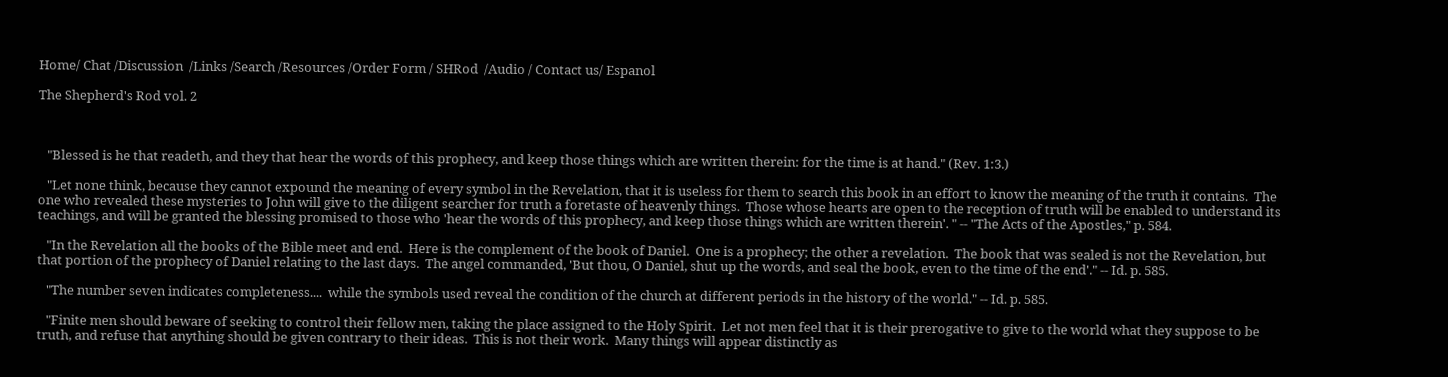Home/ Chat /Discussion  /Links /Search /Resources /Order Form / SHRod  /Audio / Contact us/ Espanol

The Shepherd's Rod vol. 2



   "Blessed is he that readeth, and they that hear the words of this prophecy, and keep those things which are written therein: for the time is at hand." (Rev. 1:3.)

   "Let none think, because they cannot expound the meaning of every symbol in the Revelation, that it is useless for them to search this book in an effort to know the meaning of the truth it contains.  The one who revealed these mysteries to John will give to the diligent searcher for truth a foretaste of heavenly things.  Those whose hearts are open to the reception of truth will be enabled to understand its teachings, and will be granted the blessing promised to those who 'hear the words of this prophecy, and keep those things which are written therein'. " -- "The Acts of the Apostles," p. 584.

   "In the Revelation all the books of the Bible meet and end.  Here is the complement of the book of Daniel.  One is a prophecy; the other a revelation.  The book that was sealed is not the Revelation, but that portion of the prophecy of Daniel relating to the last days.  The angel commanded, 'But thou, O Daniel, shut up the words, and seal the book, even to the time of the end'." -- Id. p. 585.

   "The number seven indicates completeness....  while the symbols used reveal the condition of the church at different periods in the history of the world." -- Id. p. 585.

   "Finite men should beware of seeking to control their fellow men, taking the place assigned to the Holy Spirit.  Let not men feel that it is their prerogative to give to the world what they suppose to be truth, and refuse that anything should be given contrary to their ideas.  This is not their work.  Many things will appear distinctly as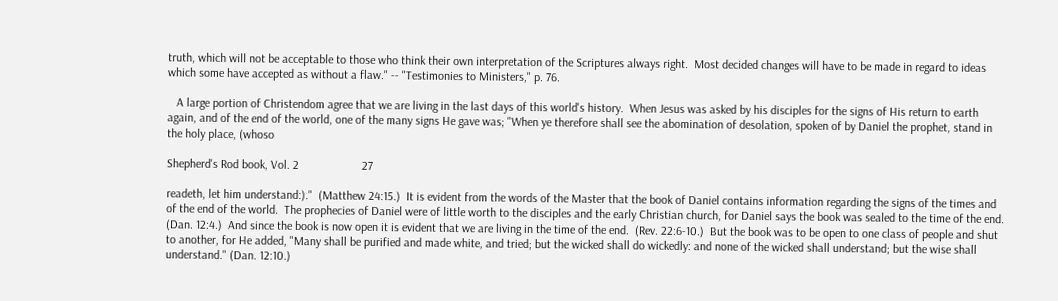truth, which will not be acceptable to those who think their own interpretation of the Scriptures always right.  Most decided changes will have to be made in regard to ideas which some have accepted as without a flaw." -- "Testimonies to Ministers," p. 76.

   A large portion of Christendom agree that we are living in the last days of this world's history.  When Jesus was asked by his disciples for the signs of His return to earth again, and of the end of the world, one of the many signs He gave was; "When ye therefore shall see the abomination of desolation, spoken of by Daniel the prophet, stand in the holy place, (whoso

Shepherd's Rod book, Vol. 2                     27

readeth, let him understand:)."  (Matthew 24:15.)  It is evident from the words of the Master that the book of Daniel contains information regarding the signs of the times and of the end of the world.  The prophecies of Daniel were of little worth to the disciples and the early Christian church, for Daniel says the book was sealed to the time of the end.  (Dan. 12:4.)  And since the book is now open it is evident that we are living in the time of the end.  (Rev. 22:6-10.)  But the book was to be open to one class of people and shut to another, for He added, "Many shall be purified and made white, and tried; but the wicked shall do wickedly: and none of the wicked shall understand; but the wise shall understand." (Dan. 12:10.)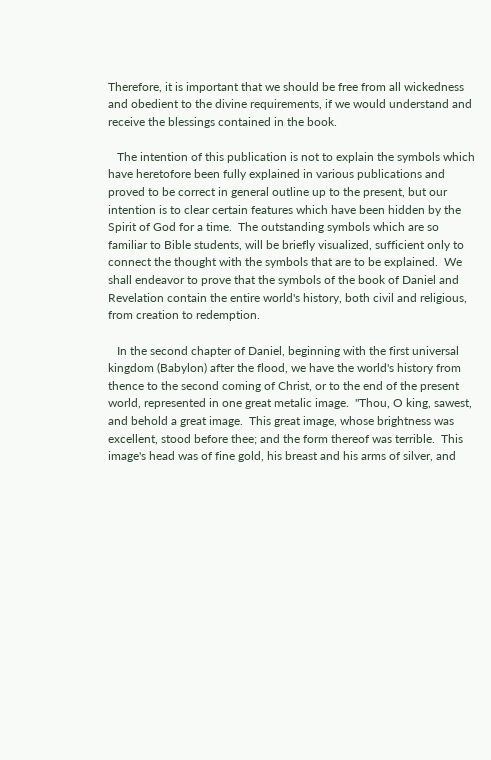Therefore, it is important that we should be free from all wickedness and obedient to the divine requirements, if we would understand and receive the blessings contained in the book.

   The intention of this publication is not to explain the symbols which have heretofore been fully explained in various publications and proved to be correct in general outline up to the present, but our intention is to clear certain features which have been hidden by the Spirit of God for a time.  The outstanding symbols which are so familiar to Bible students, will be briefly visualized, sufficient only to connect the thought with the symbols that are to be explained.  We shall endeavor to prove that the symbols of the book of Daniel and Revelation contain the entire world's history, both civil and religious, from creation to redemption.

   In the second chapter of Daniel, beginning with the first universal kingdom (Babylon) after the flood, we have the world's history from thence to the second coming of Christ, or to the end of the present world, represented in one great metalic image.  "Thou, O king, sawest, and behold a great image.  This great image, whose brightness was excellent, stood before thee; and the form thereof was terrible.  This image's head was of fine gold, his breast and his arms of silver, and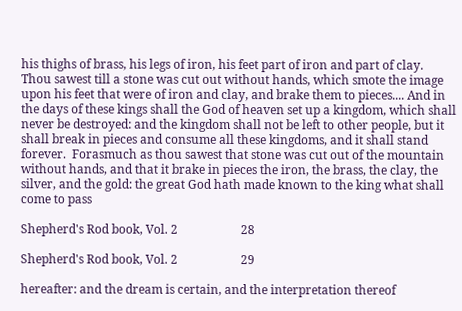his thighs of brass, his legs of iron, his feet part of iron and part of clay.  Thou sawest till a stone was cut out without hands, which smote the image upon his feet that were of iron and clay, and brake them to pieces.... And in the days of these kings shall the God of heaven set up a kingdom, which shall never be destroyed: and the kingdom shall not be left to other people, but it shall break in pieces and consume all these kingdoms, and it shall stand forever.  Forasmuch as thou sawest that stone was cut out of the mountain without hands, and that it brake in pieces the iron, the brass, the clay, the silver, and the gold: the great God hath made known to the king what shall come to pass

Shepherd's Rod book, Vol. 2                     28

Shepherd's Rod book, Vol. 2                     29

hereafter: and the dream is certain, and the interpretation thereof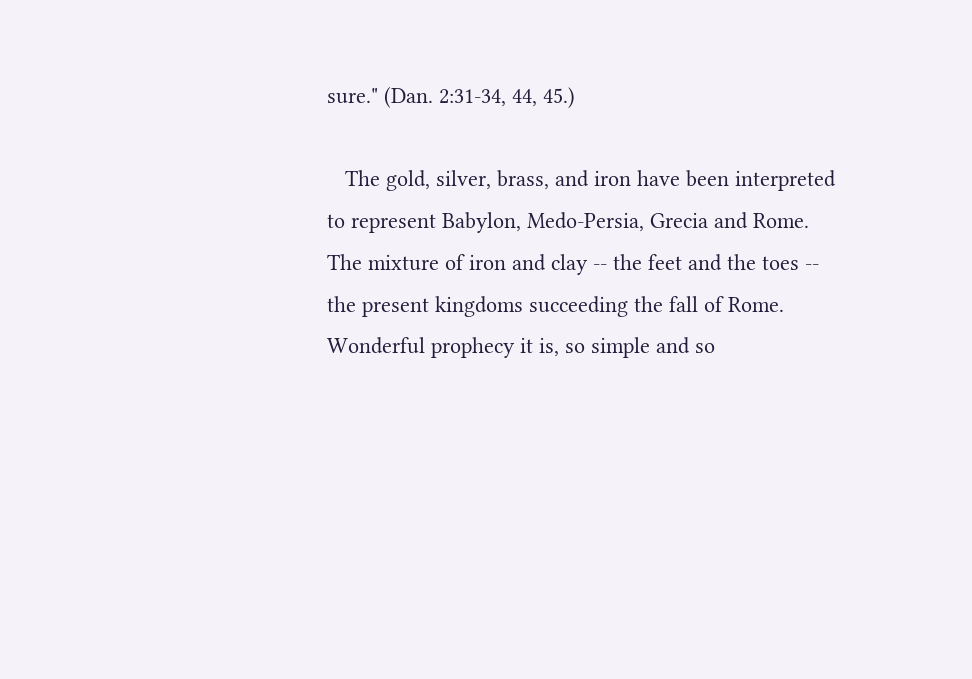sure." (Dan. 2:31-34, 44, 45.)

   The gold, silver, brass, and iron have been interpreted to represent Babylon, Medo-Persia, Grecia and Rome.  The mixture of iron and clay -- the feet and the toes -- the present kingdoms succeeding the fall of Rome.  Wonderful prophecy it is, so simple and so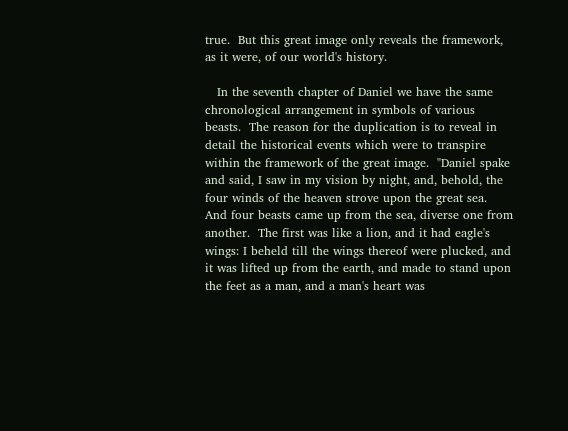true.  But this great image only reveals the framework, as it were, of our world's history.

   In the seventh chapter of Daniel we have the same chronological arrangement in symbols of various beasts.  The reason for the duplication is to reveal in detail the historical events which were to transpire within the framework of the great image.  "Daniel spake and said, I saw in my vision by night, and, behold, the four winds of the heaven strove upon the great sea.  And four beasts came up from the sea, diverse one from another.  The first was like a lion, and it had eagle's wings: I beheld till the wings thereof were plucked, and it was lifted up from the earth, and made to stand upon the feet as a man, and a man's heart was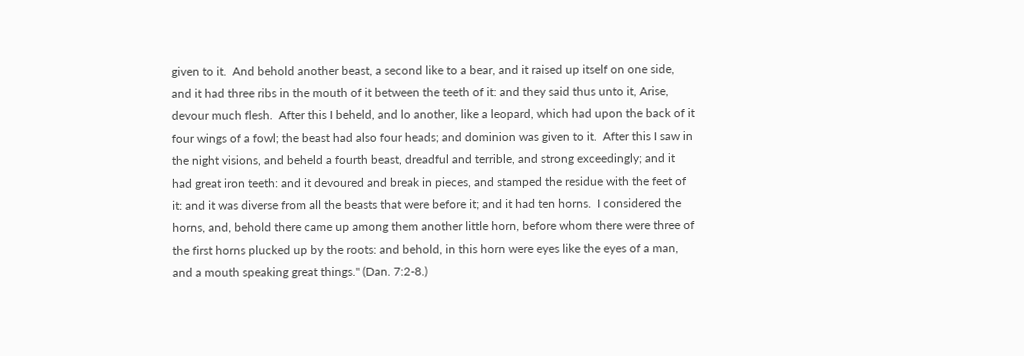given to it.  And behold another beast, a second like to a bear, and it raised up itself on one side, and it had three ribs in the mouth of it between the teeth of it: and they said thus unto it, Arise, devour much flesh.  After this I beheld, and lo another, like a leopard, which had upon the back of it four wings of a fowl; the beast had also four heads; and dominion was given to it.  After this I saw in the night visions, and beheld a fourth beast, dreadful and terrible, and strong exceedingly; and it had great iron teeth: and it devoured and break in pieces, and stamped the residue with the feet of it: and it was diverse from all the beasts that were before it; and it had ten horns.  I considered the horns, and, behold there came up among them another little horn, before whom there were three of the first horns plucked up by the roots: and behold, in this horn were eyes like the eyes of a man, and a mouth speaking great things." (Dan. 7:2-8.)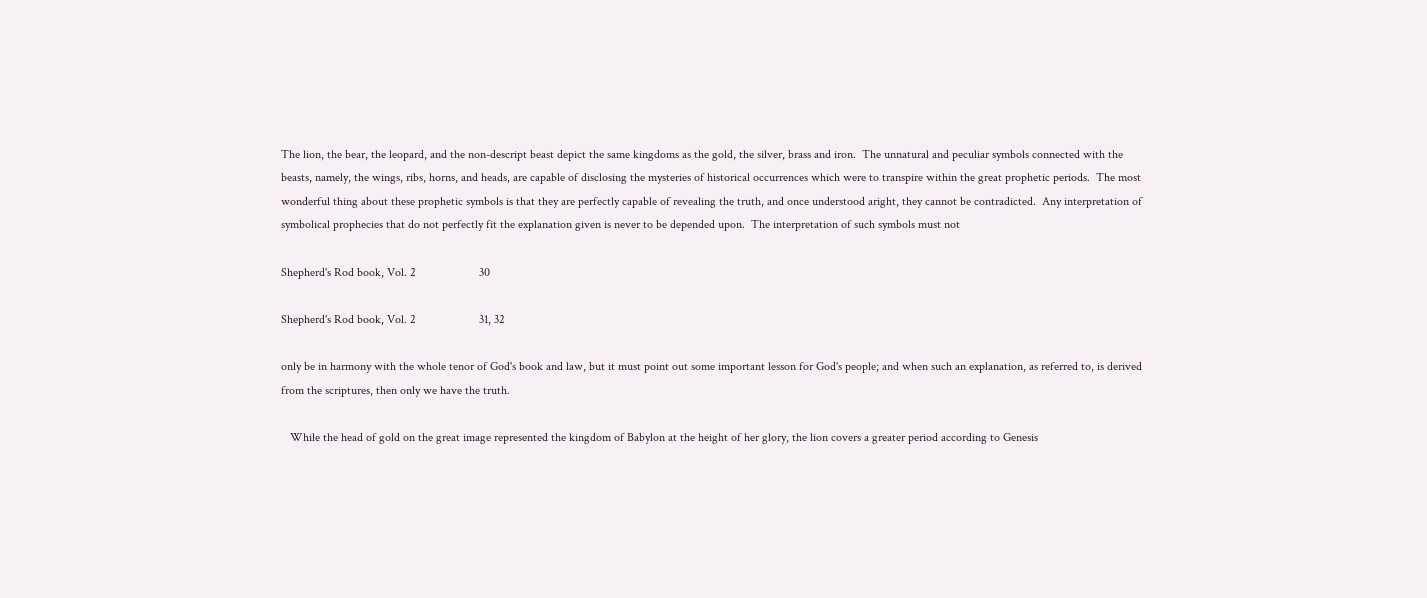The lion, the bear, the leopard, and the non-descript beast depict the same kingdoms as the gold, the silver, brass and iron.  The unnatural and peculiar symbols connected with the beasts, namely, the wings, ribs, horns, and heads, are capable of disclosing the mysteries of historical occurrences which were to transpire within the great prophetic periods.  The most wonderful thing about these prophetic symbols is that they are perfectly capable of revealing the truth, and once understood aright, they cannot be contradicted.  Any interpretation of symbolical prophecies that do not perfectly fit the explanation given is never to be depended upon.  The interpretation of such symbols must not

Shepherd's Rod book, Vol. 2                     30

Shepherd's Rod book, Vol. 2                     31, 32

only be in harmony with the whole tenor of God's book and law, but it must point out some important lesson for God's people; and when such an explanation, as referred to, is derived from the scriptures, then only we have the truth.

   While the head of gold on the great image represented the kingdom of Babylon at the height of her glory, the lion covers a greater period according to Genesis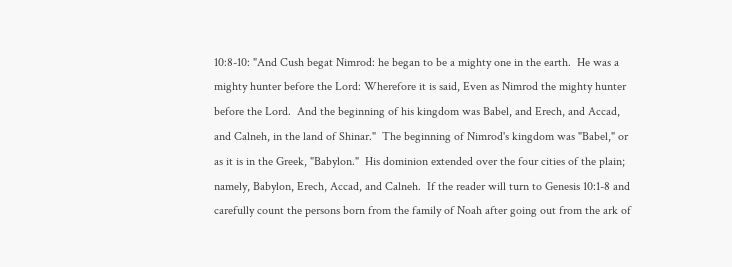10:8-10: "And Cush begat Nimrod: he began to be a mighty one in the earth.  He was a mighty hunter before the Lord: Wherefore it is said, Even as Nimrod the mighty hunter before the Lord.  And the beginning of his kingdom was Babel, and Erech, and Accad, and Calneh, in the land of Shinar."  The beginning of Nimrod's kingdom was "Babel," or as it is in the Greek, "Babylon."  His dominion extended over the four cities of the plain; namely, Babylon, Erech, Accad, and Calneh.  If the reader will turn to Genesis 10:1-8 and carefully count the persons born from the family of Noah after going out from the ark of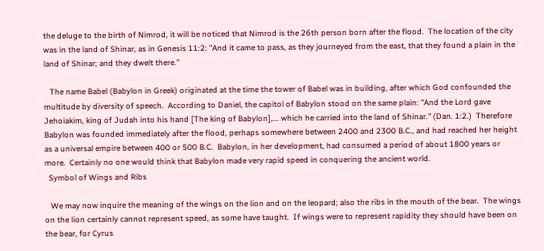the deluge to the birth of Nimrod, it will be noticed that Nimrod is the 26th person born after the flood.  The location of the city was in the land of Shinar, as in Genesis 11:2: "And it came to pass, as they journeyed from the east, that they found a plain in the land of Shinar; and they dwelt there."

   The name Babel (Babylon in Greek) originated at the time the tower of Babel was in building, after which God confounded the multitude by diversity of speech.  According to Daniel, the capitol of Babylon stood on the same plain: "And the Lord gave Jehoiakim, king of Judah into his hand [The king of Babylon],... which he carried into the land of Shinar." (Dan. 1:2.)  Therefore Babylon was founded immediately after the flood, perhaps somewhere between 2400 and 2300 B.C., and had reached her height as a universal empire between 400 or 500 B.C.  Babylon, in her development, had consumed a period of about 1800 years or more.  Certainly no one would think that Babylon made very rapid speed in conquering the ancient world.
  Symbol of Wings and Ribs

   We may now inquire the meaning of the wings on the lion and on the leopard; also the ribs in the mouth of the bear.  The wings on the lion certainly cannot represent speed, as some have taught.  If wings were to represent rapidity they should have been on the bear, for Cyrus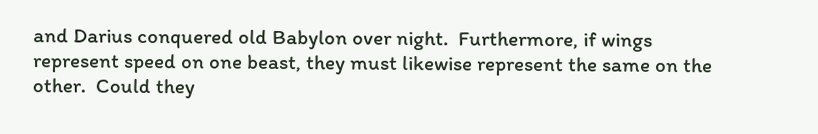and Darius conquered old Babylon over night.  Furthermore, if wings represent speed on one beast, they must likewise represent the same on the other.  Could they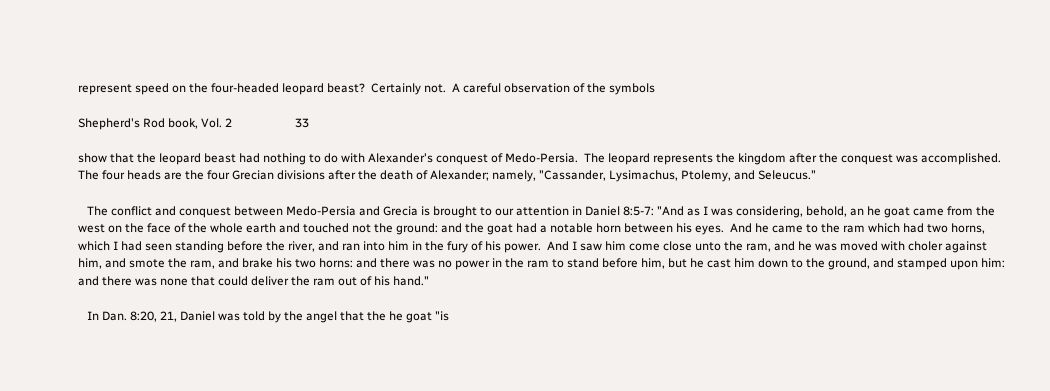represent speed on the four-headed leopard beast?  Certainly not.  A careful observation of the symbols

Shepherd's Rod book, Vol. 2                     33

show that the leopard beast had nothing to do with Alexander's conquest of Medo-Persia.  The leopard represents the kingdom after the conquest was accomplished.  The four heads are the four Grecian divisions after the death of Alexander; namely, "Cassander, Lysimachus, Ptolemy, and Seleucus."

   The conflict and conquest between Medo-Persia and Grecia is brought to our attention in Daniel 8:5-7: "And as I was considering, behold, an he goat came from the west on the face of the whole earth and touched not the ground: and the goat had a notable horn between his eyes.  And he came to the ram which had two horns, which I had seen standing before the river, and ran into him in the fury of his power.  And I saw him come close unto the ram, and he was moved with choler against him, and smote the ram, and brake his two horns: and there was no power in the ram to stand before him, but he cast him down to the ground, and stamped upon him: and there was none that could deliver the ram out of his hand."

   In Dan. 8:20, 21, Daniel was told by the angel that the he goat "is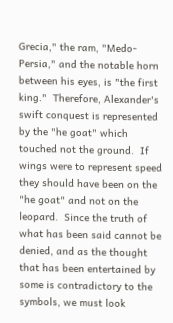Grecia," the ram, "Medo-Persia," and the notable horn between his eyes, is "the first king."  Therefore, Alexander's swift conquest is represented by the "he goat" which touched not the ground.  If wings were to represent speed they should have been on the "he goat" and not on the leopard.  Since the truth of what has been said cannot be denied, and as the thought that has been entertained by some is contradictory to the symbols, we must look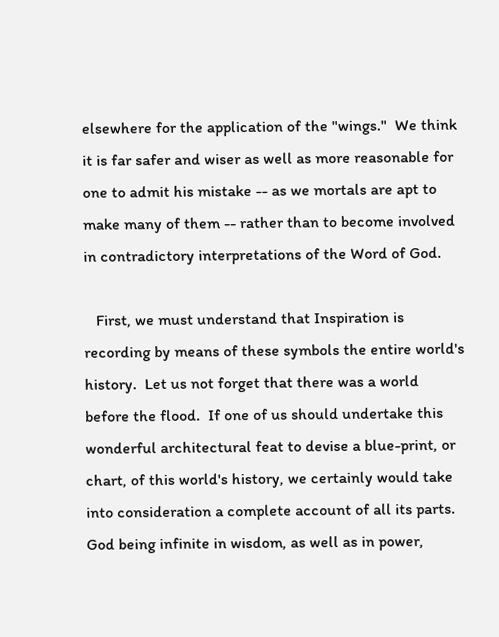elsewhere for the application of the "wings."  We think it is far safer and wiser as well as more reasonable for one to admit his mistake -- as we mortals are apt to make many of them -- rather than to become involved in contradictory interpretations of the Word of God.

   First, we must understand that Inspiration is recording by means of these symbols the entire world's history.  Let us not forget that there was a world before the flood.  If one of us should undertake this wonderful architectural feat to devise a blue-print, or chart, of this world's history, we certainly would take into consideration a complete account of all its parts.  God being infinite in wisdom, as well as in power,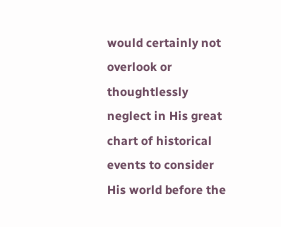would certainly not overlook or thoughtlessly neglect in His great chart of historical events to consider His world before the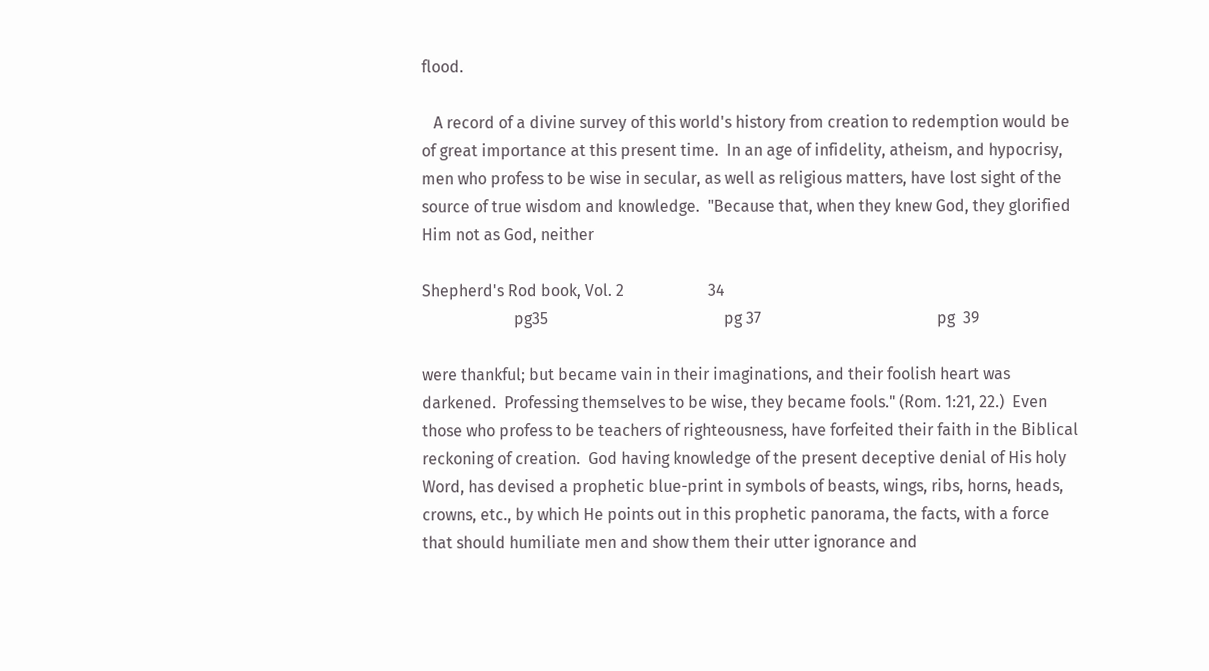flood.

   A record of a divine survey of this world's history from creation to redemption would be of great importance at this present time.  In an age of infidelity, atheism, and hypocrisy, men who profess to be wise in secular, as well as religious matters, have lost sight of the source of true wisdom and knowledge.  "Because that, when they knew God, they glorified Him not as God, neither

Shepherd's Rod book, Vol. 2                     34
                       pg35                                            pg 37                                            pg  39

were thankful; but became vain in their imaginations, and their foolish heart was darkened.  Professing themselves to be wise, they became fools." (Rom. 1:21, 22.)  Even those who profess to be teachers of righteousness, have forfeited their faith in the Biblical reckoning of creation.  God having knowledge of the present deceptive denial of His holy Word, has devised a prophetic blue-print in symbols of beasts, wings, ribs, horns, heads, crowns, etc., by which He points out in this prophetic panorama, the facts, with a force that should humiliate men and show them their utter ignorance and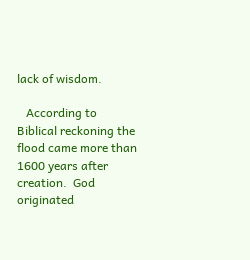lack of wisdom.

   According to Biblical reckoning the flood came more than 1600 years after creation.  God originated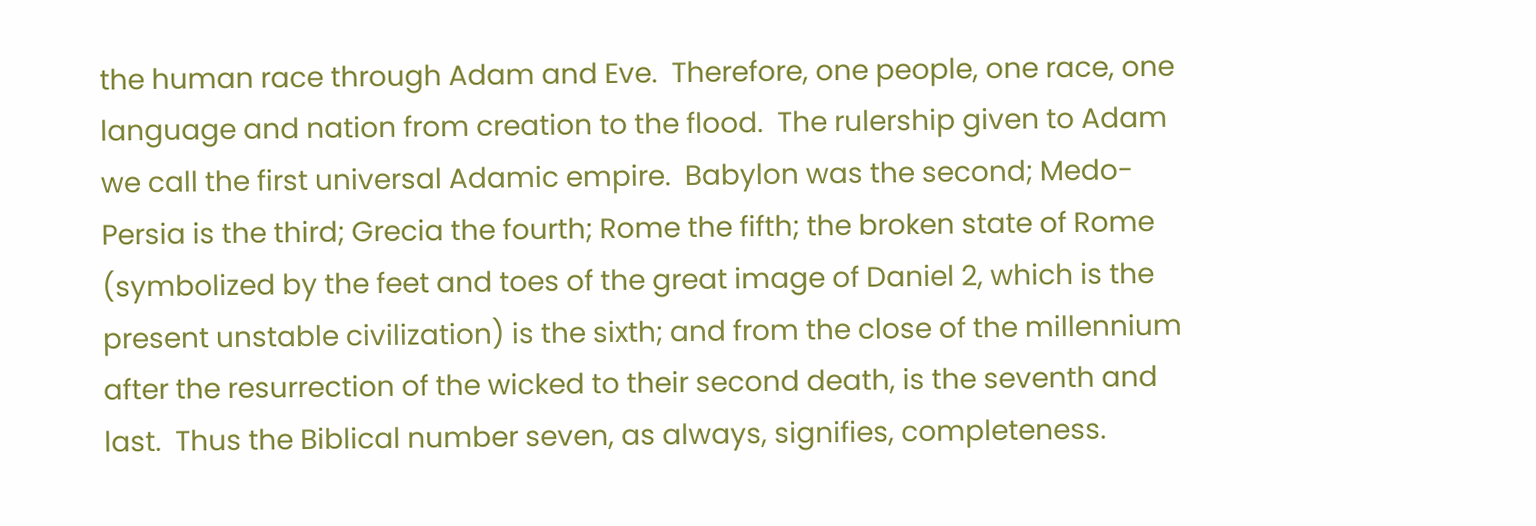the human race through Adam and Eve.  Therefore, one people, one race, one language and nation from creation to the flood.  The rulership given to Adam we call the first universal Adamic empire.  Babylon was the second; Medo-Persia is the third; Grecia the fourth; Rome the fifth; the broken state of Rome (symbolized by the feet and toes of the great image of Daniel 2, which is the present unstable civilization) is the sixth; and from the close of the millennium after the resurrection of the wicked to their second death, is the seventh and last.  Thus the Biblical number seven, as always, signifies, completeness.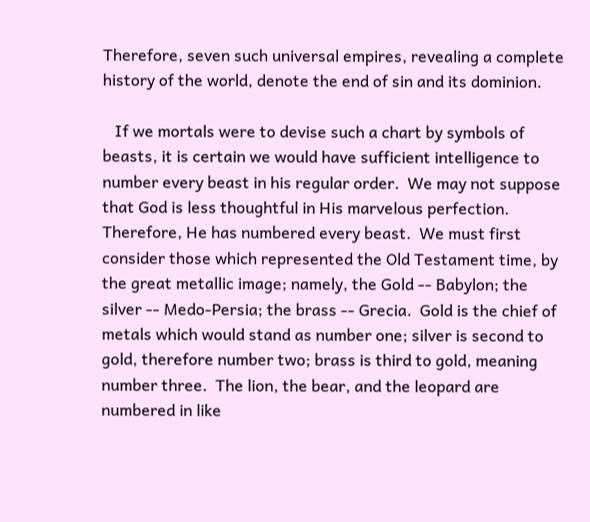Therefore, seven such universal empires, revealing a complete history of the world, denote the end of sin and its dominion.

   If we mortals were to devise such a chart by symbols of beasts, it is certain we would have sufficient intelligence to number every beast in his regular order.  We may not suppose that God is less thoughtful in His marvelous perfection.  Therefore, He has numbered every beast.  We must first consider those which represented the Old Testament time, by the great metallic image; namely, the Gold -- Babylon; the silver -- Medo-Persia; the brass -- Grecia.  Gold is the chief of metals which would stand as number one; silver is second to gold, therefore number two; brass is third to gold, meaning number three.  The lion, the bear, and the leopard are numbered in like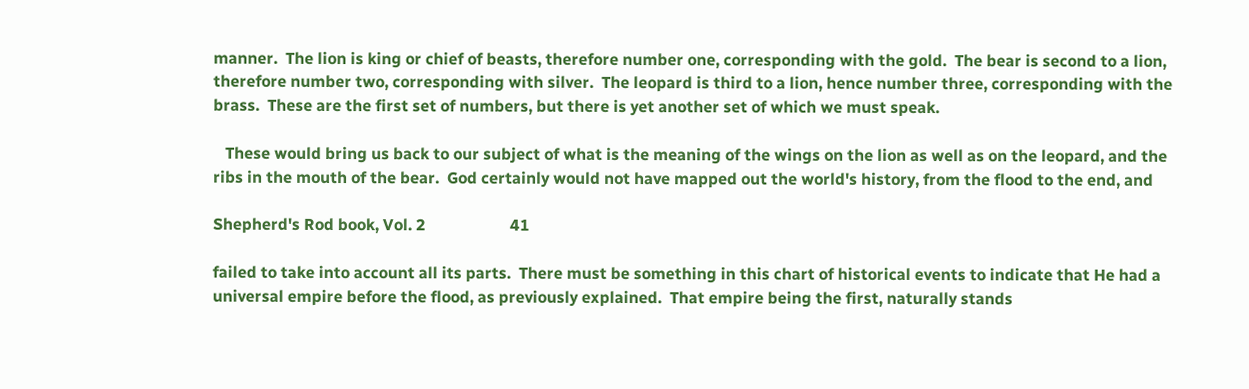manner.  The lion is king or chief of beasts, therefore number one, corresponding with the gold.  The bear is second to a lion, therefore number two, corresponding with silver.  The leopard is third to a lion, hence number three, corresponding with the brass.  These are the first set of numbers, but there is yet another set of which we must speak.

   These would bring us back to our subject of what is the meaning of the wings on the lion as well as on the leopard, and the ribs in the mouth of the bear.  God certainly would not have mapped out the world's history, from the flood to the end, and

Shepherd's Rod book, Vol. 2                     41

failed to take into account all its parts.  There must be something in this chart of historical events to indicate that He had a universal empire before the flood, as previously explained.  That empire being the first, naturally stands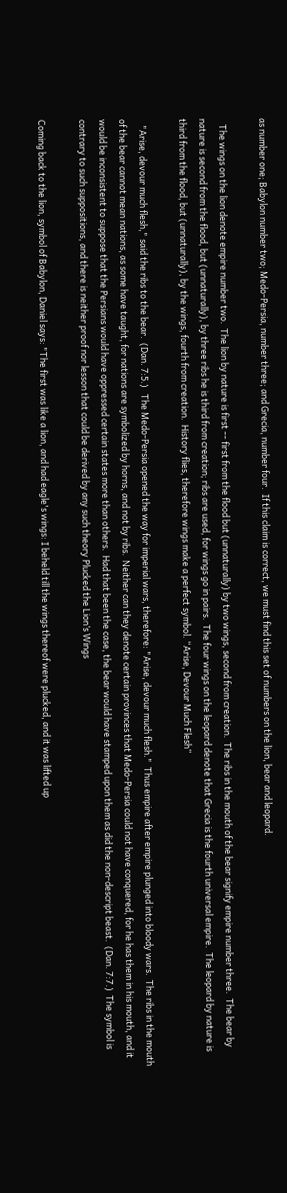as number one; Babylon number two; Medo-Persia, number three; and Grecia, number four.  If this claim is correct, we must find this set of numbers on the lion, bear and leopard.

   The wings on the lion denote empire number two.  The lion by nature is first -- first from the flood but (unnaturally) by two wings, second from creation.  The ribs in the mouth of the bear signify empire number three.  The bear by nature is second from the flood, but (unnaturally), by three ribs he is third from creation; ribs are used, for wings go in pairs.  The four wings on the leopard denote that Grecia is the fourth universal empire.  The leopard by nature is third from the flood, but (unnaturally), by the wings, fourth from creation.  History flies, therefore wings make a perfect symbol. “Arise, Devour Much Flesh”

   "Arise, devour much flesh," said the ribs to the bear.  (Dan. 7:5.)   The Medo-Persia opened the way for imperial wars, therefore: "Arise, devour much flesh."  Thus empire after empire plunged into bloody wars.  The ribs in the mouth of the bear cannot mean nations, as some have taught, for nations are symbolized by horns, and not by ribs.  Neither can they denote certain provinces that Medo-Persia could not have conquered, for he has them in his mouth, and it would be inconsistent to suppose that the Persians would have oppressed certain states more than others.  Had that been the case, the bear would have stamped upon them as did the non-descript beast.  (Dan. 7:7.)  The symbol is contrary to such suppositions, and there is neither proof nor lesson that could be derived by any such theory Plucked the Lion’s Wings

Coming back to the lion, symbol of Babylon, Daniel says: "The first was like a lion, and had eagle's wings: I beheld till the wings thereof were plucked, and it was lifted up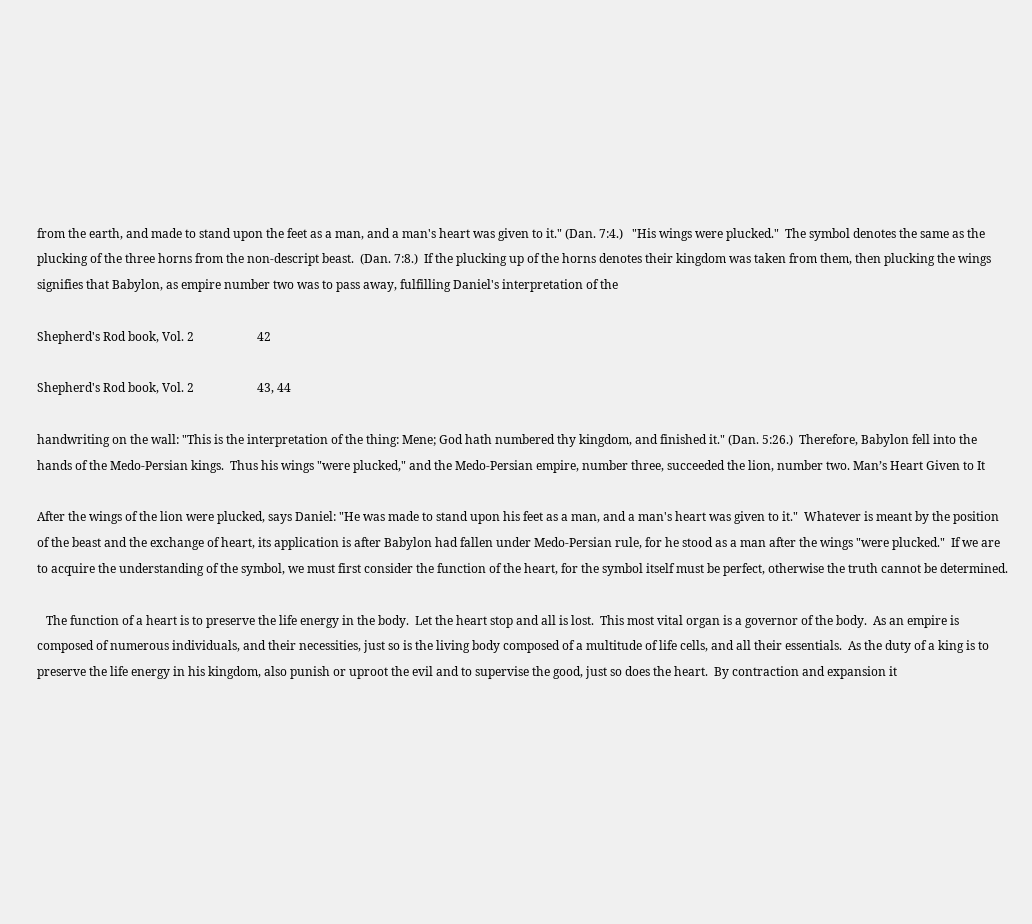from the earth, and made to stand upon the feet as a man, and a man's heart was given to it." (Dan. 7:4.)   "His wings were plucked."  The symbol denotes the same as the plucking of the three horns from the non-descript beast.  (Dan. 7:8.)  If the plucking up of the horns denotes their kingdom was taken from them, then plucking the wings signifies that Babylon, as empire number two was to pass away, fulfilling Daniel's interpretation of the

Shepherd's Rod book, Vol. 2                     42

Shepherd's Rod book, Vol. 2                     43, 44

handwriting on the wall: "This is the interpretation of the thing: Mene; God hath numbered thy kingdom, and finished it." (Dan. 5:26.)  Therefore, Babylon fell into the hands of the Medo-Persian kings.  Thus his wings "were plucked," and the Medo-Persian empire, number three, succeeded the lion, number two. Man’s Heart Given to It

After the wings of the lion were plucked, says Daniel: "He was made to stand upon his feet as a man, and a man's heart was given to it."  Whatever is meant by the position of the beast and the exchange of heart, its application is after Babylon had fallen under Medo-Persian rule, for he stood as a man after the wings "were plucked."  If we are to acquire the understanding of the symbol, we must first consider the function of the heart, for the symbol itself must be perfect, otherwise the truth cannot be determined.

   The function of a heart is to preserve the life energy in the body.  Let the heart stop and all is lost.  This most vital organ is a governor of the body.  As an empire is composed of numerous individuals, and their necessities, just so is the living body composed of a multitude of life cells, and all their essentials.  As the duty of a king is to preserve the life energy in his kingdom, also punish or uproot the evil and to supervise the good, just so does the heart.  By contraction and expansion it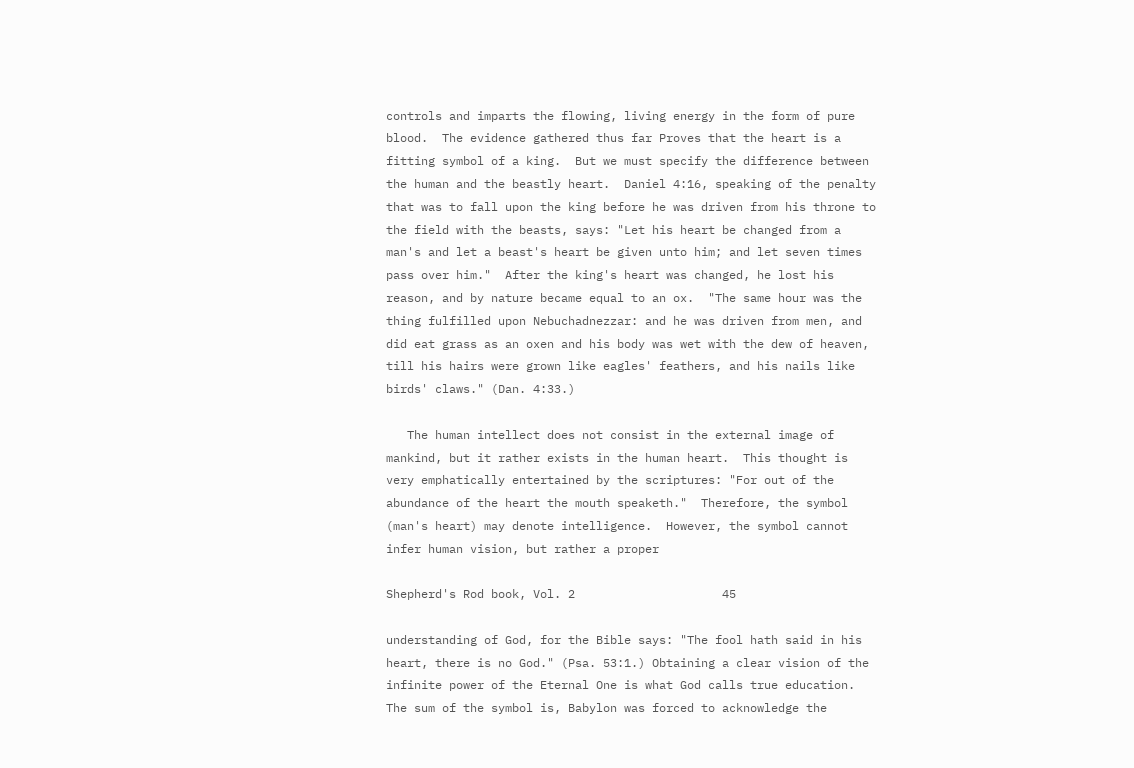controls and imparts the flowing, living energy in the form of pure blood.  The evidence gathered thus far Proves that the heart is a fitting symbol of a king.  But we must specify the difference between the human and the beastly heart.  Daniel 4:16, speaking of the penalty that was to fall upon the king before he was driven from his throne to the field with the beasts, says: "Let his heart be changed from a man's and let a beast's heart be given unto him; and let seven times pass over him."  After the king's heart was changed, he lost his reason, and by nature became equal to an ox.  "The same hour was the thing fulfilled upon Nebuchadnezzar: and he was driven from men, and did eat grass as an oxen and his body was wet with the dew of heaven, till his hairs were grown like eagles' feathers, and his nails like birds' claws." (Dan. 4:33.)

   The human intellect does not consist in the external image of mankind, but it rather exists in the human heart.  This thought is very emphatically entertained by the scriptures: "For out of the abundance of the heart the mouth speaketh."  Therefore, the symbol (man's heart) may denote intelligence.  However, the symbol cannot infer human vision, but rather a proper

Shepherd's Rod book, Vol. 2                     45

understanding of God, for the Bible says: "The fool hath said in his heart, there is no God." (Psa. 53:1.) Obtaining a clear vision of the infinite power of the Eternal One is what God calls true education.  The sum of the symbol is, Babylon was forced to acknowledge the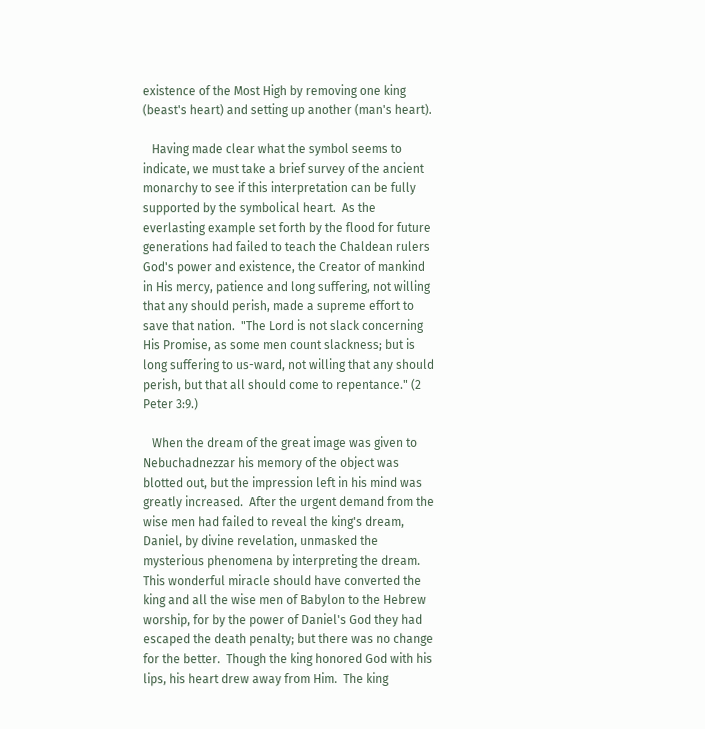existence of the Most High by removing one king (beast's heart) and setting up another (man's heart).

   Having made clear what the symbol seems to indicate, we must take a brief survey of the ancient monarchy to see if this interpretation can be fully supported by the symbolical heart.  As the everlasting example set forth by the flood for future generations had failed to teach the Chaldean rulers God's power and existence, the Creator of mankind in His mercy, patience and long suffering, not willing that any should perish, made a supreme effort to save that nation.  "The Lord is not slack concerning His Promise, as some men count slackness; but is long suffering to us-ward, not willing that any should perish, but that all should come to repentance." (2 Peter 3:9.)

   When the dream of the great image was given to Nebuchadnezzar his memory of the object was blotted out, but the impression left in his mind was greatly increased.  After the urgent demand from the wise men had failed to reveal the king's dream, Daniel, by divine revelation, unmasked the mysterious phenomena by interpreting the dream.  This wonderful miracle should have converted the king and all the wise men of Babylon to the Hebrew worship, for by the power of Daniel's God they had escaped the death penalty; but there was no change for the better.  Though the king honored God with his lips, his heart drew away from Him.  The king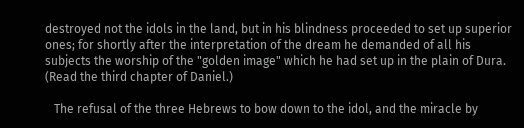destroyed not the idols in the land, but in his blindness proceeded to set up superior ones; for shortly after the interpretation of the dream he demanded of all his subjects the worship of the "golden image" which he had set up in the plain of Dura.  (Read the third chapter of Daniel.)

   The refusal of the three Hebrews to bow down to the idol, and the miracle by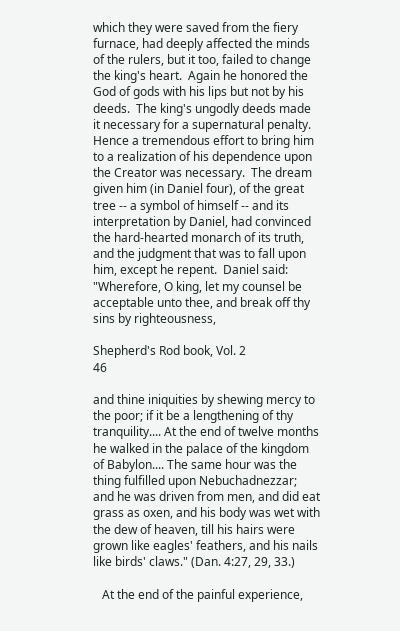which they were saved from the fiery furnace, had deeply affected the minds of the rulers, but it too, failed to change the king's heart.  Again he honored the God of gods with his lips but not by his deeds.  The king's ungodly deeds made it necessary for a supernatural penalty.  Hence a tremendous effort to bring him to a realization of his dependence upon the Creator was necessary.  The dream given him (in Daniel four), of the great tree -- a symbol of himself -- and its interpretation by Daniel, had convinced the hard-hearted monarch of its truth, and the judgment that was to fall upon him, except he repent.  Daniel said: "Wherefore, O king, let my counsel be acceptable unto thee, and break off thy sins by righteousness,

Shepherd's Rod book, Vol. 2                     46

and thine iniquities by shewing mercy to the poor; if it be a lengthening of thy tranquility.... At the end of twelve months he walked in the palace of the kingdom of Babylon.... The same hour was the thing fulfilled upon Nebuchadnezzar; and he was driven from men, and did eat grass as oxen, and his body was wet with the dew of heaven, till his hairs were grown like eagles' feathers, and his nails like birds' claws." (Dan. 4:27, 29, 33.)

   At the end of the painful experience,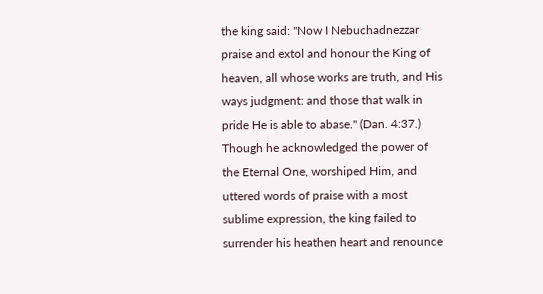the king said: "Now I Nebuchadnezzar praise and extol and honour the King of heaven, all whose works are truth, and His ways judgment: and those that walk in pride He is able to abase." (Dan. 4:37.)  Though he acknowledged the power of the Eternal One, worshiped Him, and uttered words of praise with a most sublime expression, the king failed to surrender his heathen heart and renounce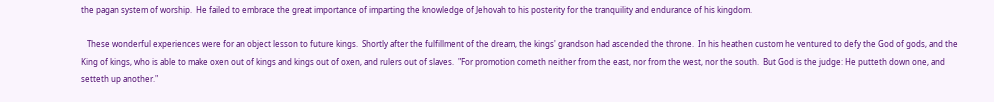the pagan system of worship.  He failed to embrace the great importance of imparting the knowledge of Jehovah to his posterity for the tranquility and endurance of his kingdom.

   These wonderful experiences were for an object lesson to future kings.  Shortly after the fulfillment of the dream, the kings' grandson had ascended the throne.  In his heathen custom he ventured to defy the God of gods, and the King of kings, who is able to make oxen out of kings and kings out of oxen, and rulers out of slaves.  "For promotion cometh neither from the east, nor from the west, nor the south.  But God is the judge: He putteth down one, and setteth up another."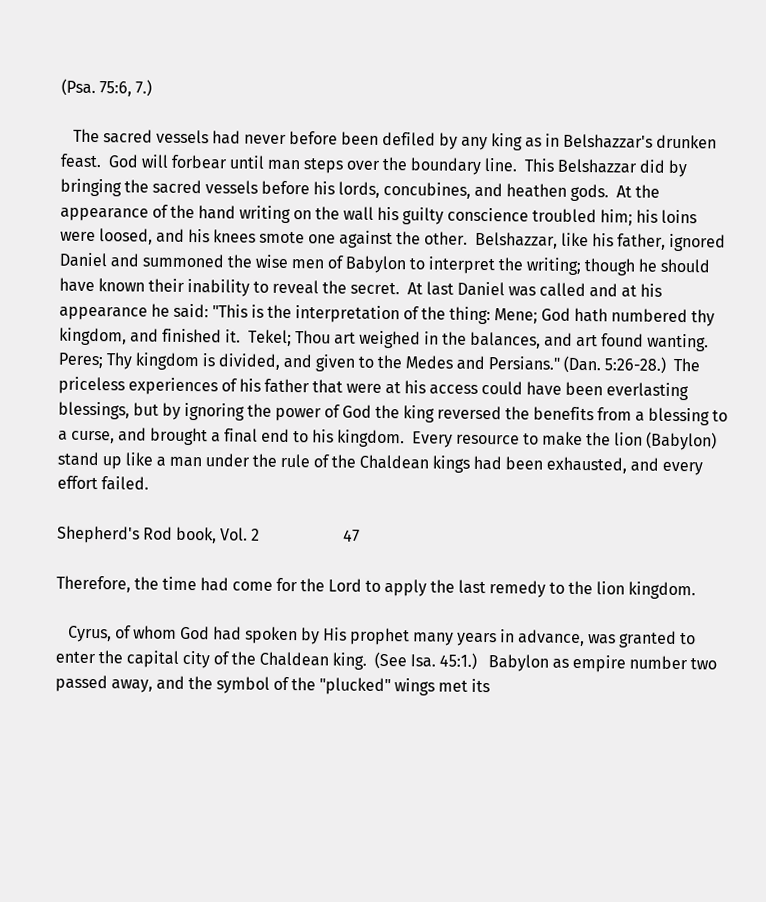(Psa. 75:6, 7.)

   The sacred vessels had never before been defiled by any king as in Belshazzar's drunken feast.  God will forbear until man steps over the boundary line.  This Belshazzar did by bringing the sacred vessels before his lords, concubines, and heathen gods.  At the appearance of the hand writing on the wall his guilty conscience troubled him; his loins were loosed, and his knees smote one against the other.  Belshazzar, like his father, ignored Daniel and summoned the wise men of Babylon to interpret the writing; though he should have known their inability to reveal the secret.  At last Daniel was called and at his appearance he said: "This is the interpretation of the thing: Mene; God hath numbered thy kingdom, and finished it.  Tekel; Thou art weighed in the balances, and art found wanting.  Peres; Thy kingdom is divided, and given to the Medes and Persians." (Dan. 5:26-28.)  The priceless experiences of his father that were at his access could have been everlasting blessings, but by ignoring the power of God the king reversed the benefits from a blessing to a curse, and brought a final end to his kingdom.  Every resource to make the lion (Babylon) stand up like a man under the rule of the Chaldean kings had been exhausted, and every effort failed.

Shepherd's Rod book, Vol. 2                     47

Therefore, the time had come for the Lord to apply the last remedy to the lion kingdom.

   Cyrus, of whom God had spoken by His prophet many years in advance, was granted to enter the capital city of the Chaldean king.  (See Isa. 45:1.)   Babylon as empire number two passed away, and the symbol of the "plucked" wings met its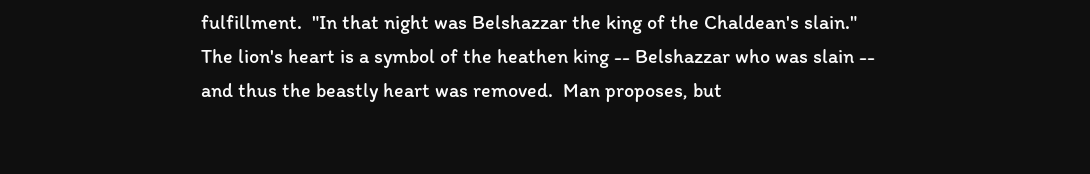fulfillment.  "In that night was Belshazzar the king of the Chaldean's slain."  The lion's heart is a symbol of the heathen king -- Belshazzar who was slain -- and thus the beastly heart was removed.  Man proposes, but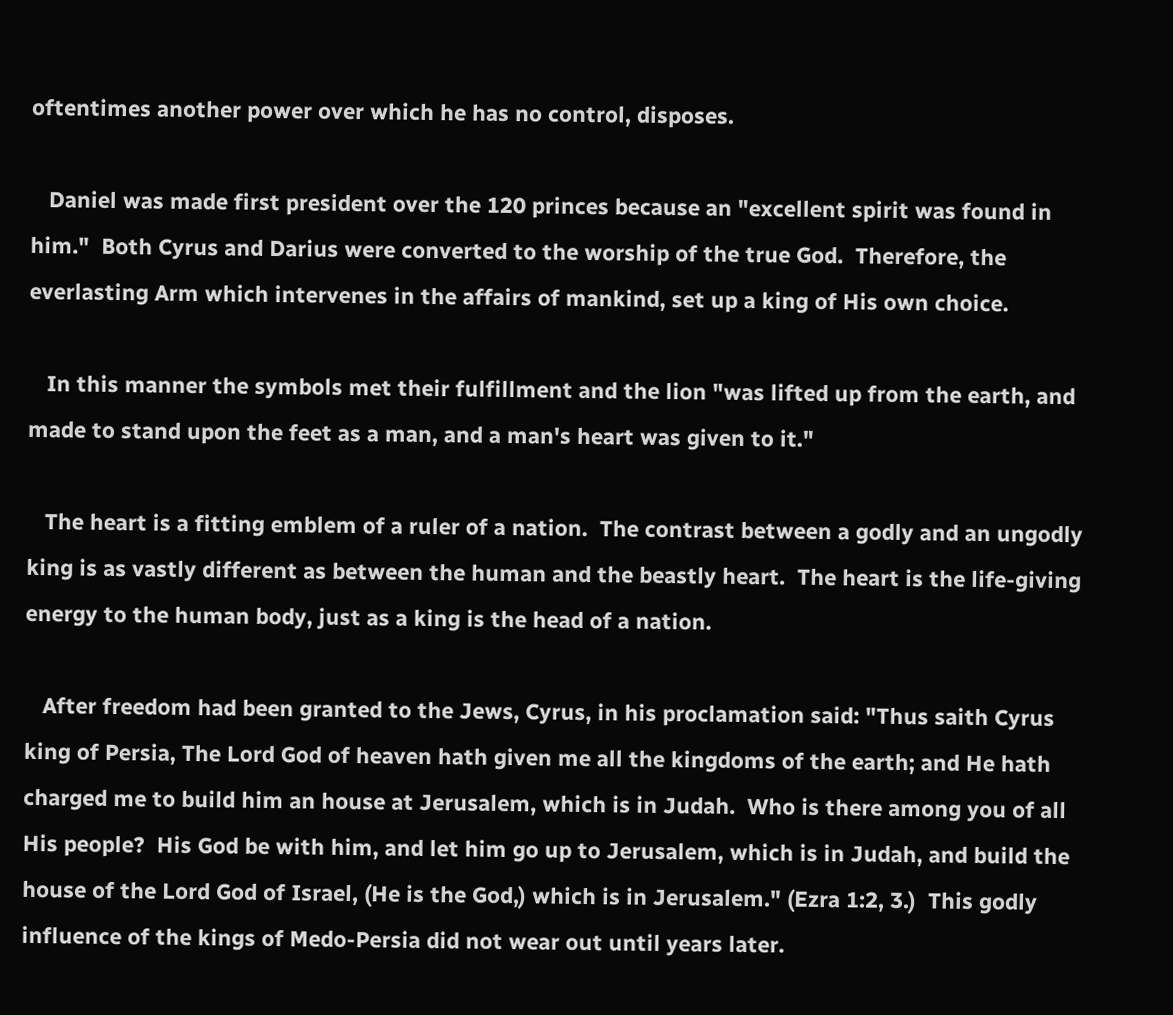oftentimes another power over which he has no control, disposes.

   Daniel was made first president over the 120 princes because an "excellent spirit was found in him."  Both Cyrus and Darius were converted to the worship of the true God.  Therefore, the everlasting Arm which intervenes in the affairs of mankind, set up a king of His own choice.

   In this manner the symbols met their fulfillment and the lion "was lifted up from the earth, and made to stand upon the feet as a man, and a man's heart was given to it."

   The heart is a fitting emblem of a ruler of a nation.  The contrast between a godly and an ungodly king is as vastly different as between the human and the beastly heart.  The heart is the life-giving energy to the human body, just as a king is the head of a nation.

   After freedom had been granted to the Jews, Cyrus, in his proclamation said: "Thus saith Cyrus king of Persia, The Lord God of heaven hath given me all the kingdoms of the earth; and He hath charged me to build him an house at Jerusalem, which is in Judah.  Who is there among you of all His people?  His God be with him, and let him go up to Jerusalem, which is in Judah, and build the house of the Lord God of Israel, (He is the God,) which is in Jerusalem." (Ezra 1:2, 3.)  This godly influence of the kings of Medo-Persia did not wear out until years later.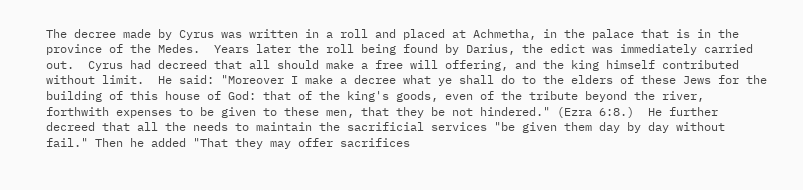The decree made by Cyrus was written in a roll and placed at Achmetha, in the palace that is in the province of the Medes.  Years later the roll being found by Darius, the edict was immediately carried out.  Cyrus had decreed that all should make a free will offering, and the king himself contributed without limit.  He said: "Moreover I make a decree what ye shall do to the elders of these Jews for the building of this house of God: that of the king's goods, even of the tribute beyond the river, forthwith expenses to be given to these men, that they be not hindered." (Ezra 6:8.)  He further decreed that all the needs to maintain the sacrificial services "be given them day by day without fail." Then he added "That they may offer sacrifices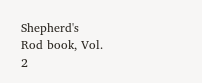Shepherd's Rod book, Vol. 2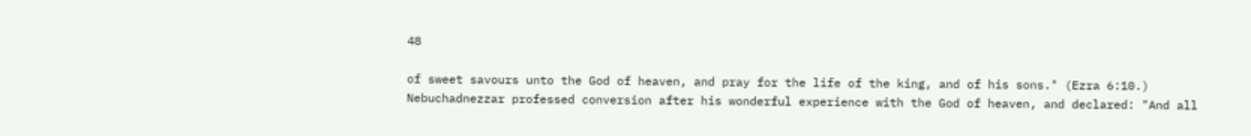48

of sweet savours unto the God of heaven, and pray for the life of the king, and of his sons." (Ezra 6:10.)  Nebuchadnezzar professed conversion after his wonderful experience with the God of heaven, and declared: "And all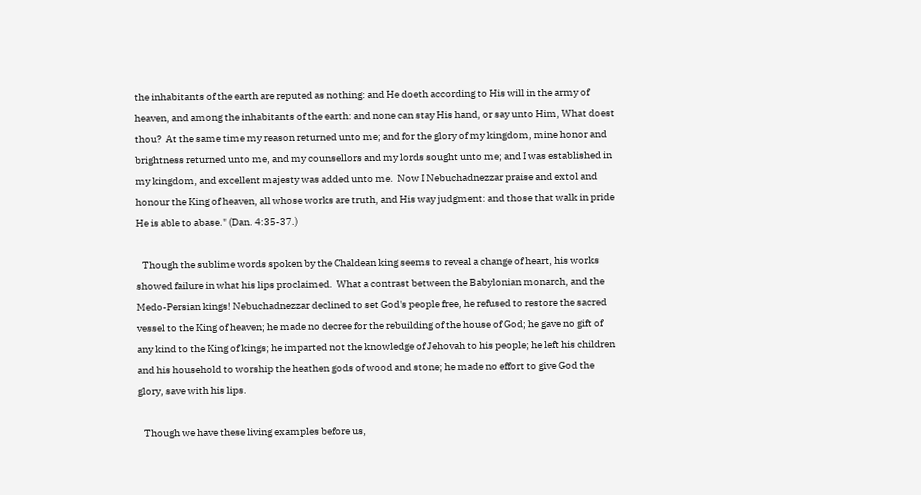the inhabitants of the earth are reputed as nothing: and He doeth according to His will in the army of heaven, and among the inhabitants of the earth: and none can stay His hand, or say unto Him, What doest thou?  At the same time my reason returned unto me; and for the glory of my kingdom, mine honor and brightness returned unto me, and my counsellors and my lords sought unto me; and I was established in my kingdom, and excellent majesty was added unto me.  Now I Nebuchadnezzar praise and extol and honour the King of heaven, all whose works are truth, and His way judgment: and those that walk in pride He is able to abase." (Dan. 4:35-37.)

   Though the sublime words spoken by the Chaldean king seems to reveal a change of heart, his works showed failure in what his lips proclaimed.  What a contrast between the Babylonian monarch, and the Medo-Persian kings! Nebuchadnezzar declined to set God's people free, he refused to restore the sacred vessel to the King of heaven; he made no decree for the rebuilding of the house of God; he gave no gift of any kind to the King of kings; he imparted not the knowledge of Jehovah to his people; he left his children and his household to worship the heathen gods of wood and stone; he made no effort to give God the glory, save with his lips.

   Though we have these living examples before us,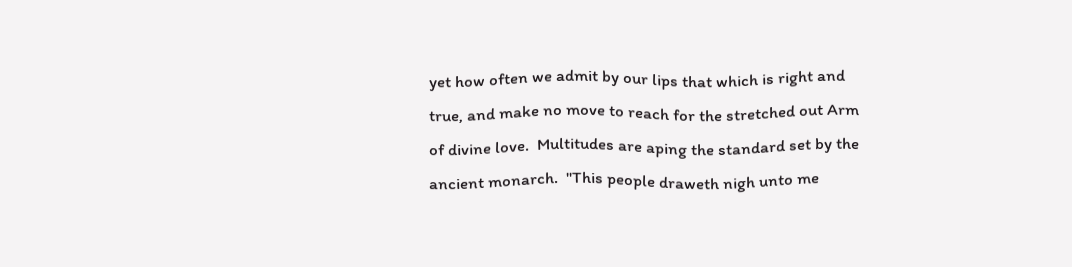yet how often we admit by our lips that which is right and true, and make no move to reach for the stretched out Arm of divine love.  Multitudes are aping the standard set by the ancient monarch.  "This people draweth nigh unto me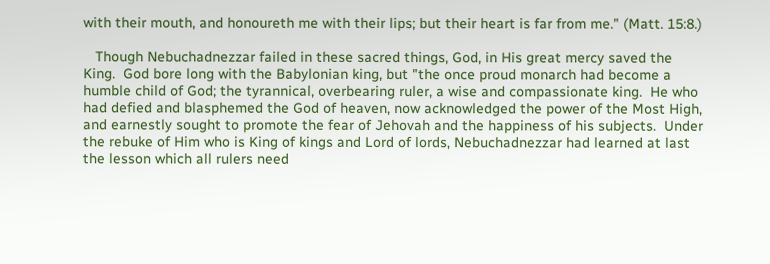with their mouth, and honoureth me with their lips; but their heart is far from me." (Matt. 15:8.)

   Though Nebuchadnezzar failed in these sacred things, God, in His great mercy saved the King.  God bore long with the Babylonian king, but "the once proud monarch had become a humble child of God; the tyrannical, overbearing ruler, a wise and compassionate king.  He who had defied and blasphemed the God of heaven, now acknowledged the power of the Most High, and earnestly sought to promote the fear of Jehovah and the happiness of his subjects.  Under the rebuke of Him who is King of kings and Lord of lords, Nebuchadnezzar had learned at last the lesson which all rulers need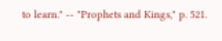to learn." -- "Prophets and Kings," p. 521.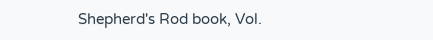Shepherd's Rod book, Vol.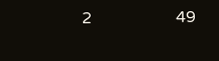2                     49